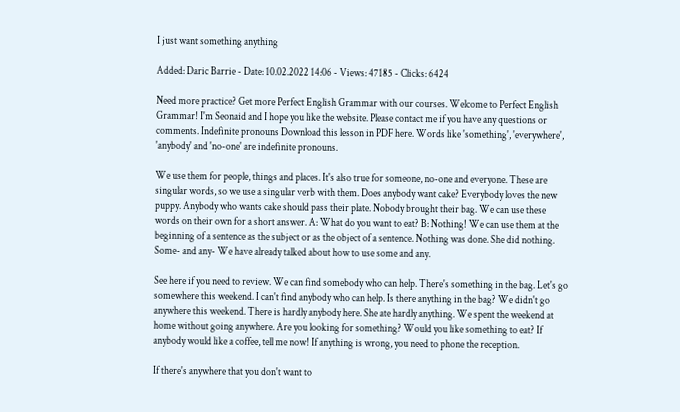I just want something anything

Added: Daric Barrie - Date: 10.02.2022 14:06 - Views: 47185 - Clicks: 6424

Need more practice? Get more Perfect English Grammar with our courses. Welcome to Perfect English Grammar! I'm Seonaid and I hope you like the website. Please contact me if you have any questions or comments. Indefinite pronouns Download this lesson in PDF here. Words like 'something', 'everywhere', 'anybody' and 'no-one' are indefinite pronouns.

We use them for people, things and places. It's also true for someone, no-one and everyone. These are singular words, so we use a singular verb with them. Does anybody want cake? Everybody loves the new puppy. Anybody who wants cake should pass their plate. Nobody brought their bag. We can use these words on their own for a short answer. A: What do you want to eat? B: Nothing! We can use them at the beginning of a sentence as the subject or as the object of a sentence. Nothing was done. She did nothing. Some- and any- We have already talked about how to use some and any.

See here if you need to review. We can find somebody who can help. There's something in the bag. Let's go somewhere this weekend. I can't find anybody who can help. Is there anything in the bag? We didn't go anywhere this weekend. There is hardly anybody here. She ate hardly anything. We spent the weekend at home without going anywhere. Are you looking for something? Would you like something to eat? If anybody would like a coffee, tell me now! If anything is wrong, you need to phone the reception.

If there's anywhere that you don't want to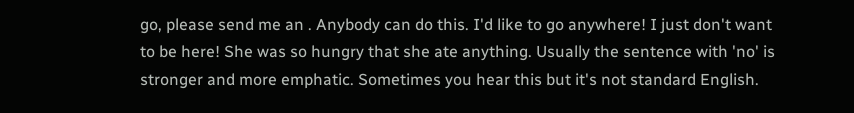go, please send me an . Anybody can do this. I'd like to go anywhere! I just don't want to be here! She was so hungry that she ate anything. Usually the sentence with 'no' is stronger and more emphatic. Sometimes you hear this but it's not standard English.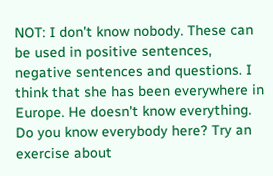NOT: I don't know nobody. These can be used in positive sentences, negative sentences and questions. I think that she has been everywhere in Europe. He doesn't know everything. Do you know everybody here? Try an exercise about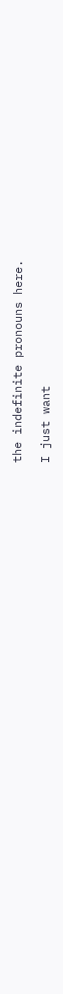the indefinite pronouns here.

I just want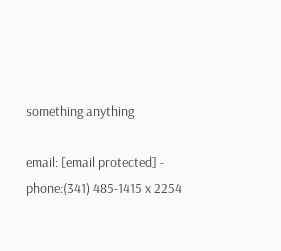something anything

email: [email protected] - phone:(341) 485-1415 x 2254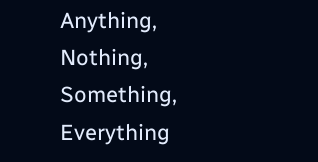Anything, Nothing, Something, Everything